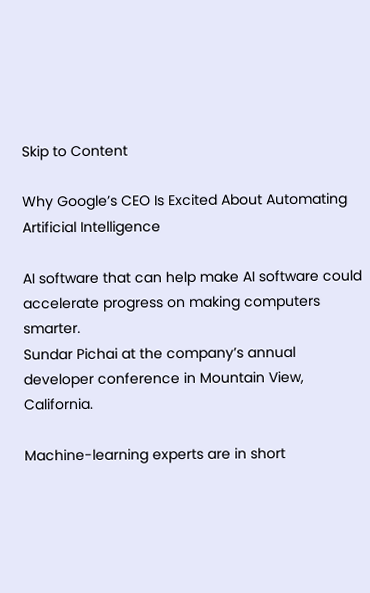Skip to Content

Why Google’s CEO Is Excited About Automating Artificial Intelligence

AI software that can help make AI software could accelerate progress on making computers smarter.
Sundar Pichai at the company’s annual developer conference in Mountain View, California.

Machine-learning experts are in short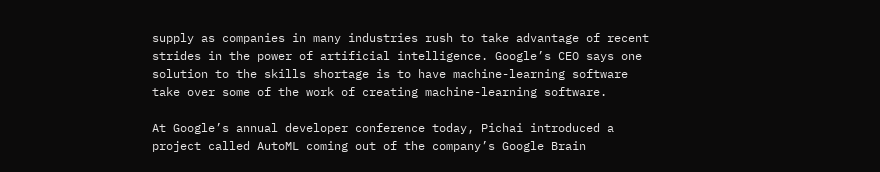supply as companies in many industries rush to take advantage of recent strides in the power of artificial intelligence. Google’s CEO says one solution to the skills shortage is to have machine-learning software take over some of the work of creating machine-learning software.

At Google’s annual developer conference today, Pichai introduced a project called AutoML coming out of the company’s Google Brain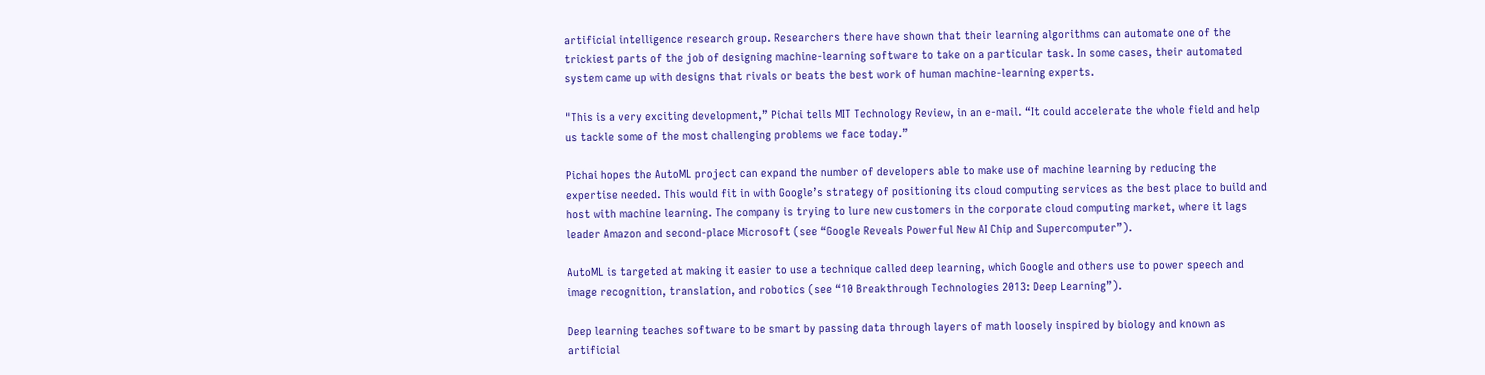artificial intelligence research group. Researchers there have shown that their learning algorithms can automate one of the trickiest parts of the job of designing machine-learning software to take on a particular task. In some cases, their automated system came up with designs that rivals or beats the best work of human machine-learning experts.

"This is a very exciting development,” Pichai tells MIT Technology Review, in an e-mail. “It could accelerate the whole field and help us tackle some of the most challenging problems we face today.”

Pichai hopes the AutoML project can expand the number of developers able to make use of machine learning by reducing the expertise needed. This would fit in with Google’s strategy of positioning its cloud computing services as the best place to build and host with machine learning. The company is trying to lure new customers in the corporate cloud computing market, where it lags leader Amazon and second-place Microsoft (see “Google Reveals Powerful New AI Chip and Supercomputer”).

AutoML is targeted at making it easier to use a technique called deep learning, which Google and others use to power speech and image recognition, translation, and robotics (see “10 Breakthrough Technologies 2013: Deep Learning”).

Deep learning teaches software to be smart by passing data through layers of math loosely inspired by biology and known as artificial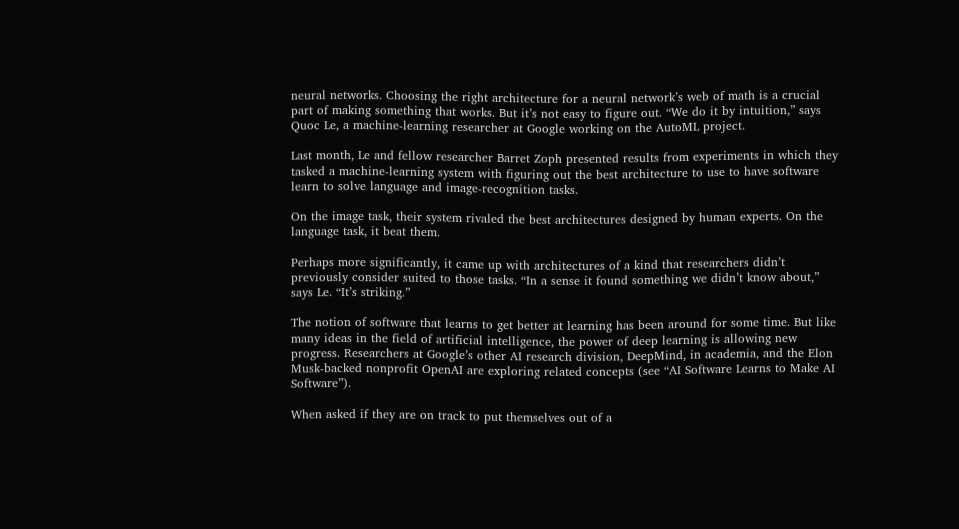neural networks. Choosing the right architecture for a neural network’s web of math is a crucial part of making something that works. But it’s not easy to figure out. “We do it by intuition,” says Quoc Le, a machine-learning researcher at Google working on the AutoML project.

Last month, Le and fellow researcher Barret Zoph presented results from experiments in which they tasked a machine-learning system with figuring out the best architecture to use to have software learn to solve language and image-recognition tasks.

On the image task, their system rivaled the best architectures designed by human experts. On the language task, it beat them.

Perhaps more significantly, it came up with architectures of a kind that researchers didn’t previously consider suited to those tasks. “In a sense it found something we didn’t know about,” says Le. “It’s striking.”

The notion of software that learns to get better at learning has been around for some time. But like many ideas in the field of artificial intelligence, the power of deep learning is allowing new progress. Researchers at Google’s other AI research division, DeepMind, in academia, and the Elon Musk-backed nonprofit OpenAI are exploring related concepts (see “AI Software Learns to Make AI Software”).

When asked if they are on track to put themselves out of a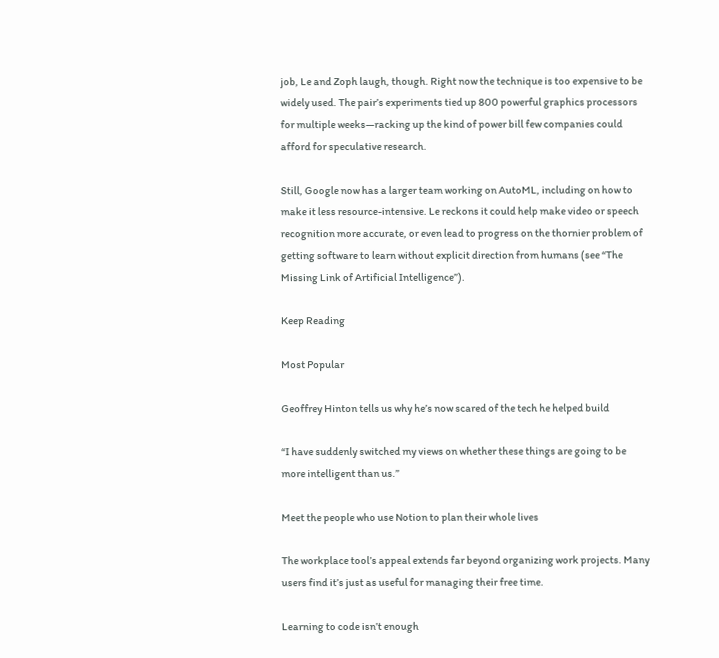job, Le and Zoph laugh, though. Right now the technique is too expensive to be widely used. The pair’s experiments tied up 800 powerful graphics processors for multiple weeks—racking up the kind of power bill few companies could afford for speculative research.

Still, Google now has a larger team working on AutoML, including on how to make it less resource-intensive. Le reckons it could help make video or speech recognition more accurate, or even lead to progress on the thornier problem of getting software to learn without explicit direction from humans (see “The Missing Link of Artificial Intelligence”).

Keep Reading

Most Popular

Geoffrey Hinton tells us why he’s now scared of the tech he helped build

“I have suddenly switched my views on whether these things are going to be more intelligent than us.”

Meet the people who use Notion to plan their whole lives

The workplace tool’s appeal extends far beyond organizing work projects. Many users find it’s just as useful for managing their free time.

Learning to code isn’t enough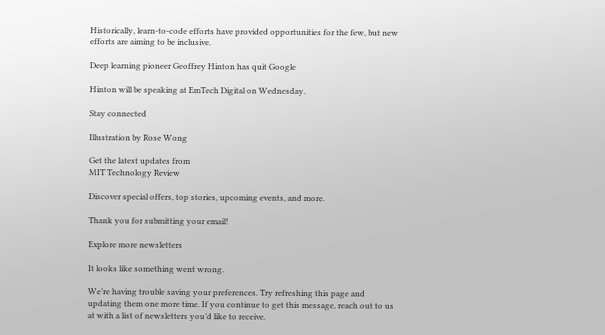Historically, learn-to-code efforts have provided opportunities for the few, but new efforts are aiming to be inclusive.

Deep learning pioneer Geoffrey Hinton has quit Google

Hinton will be speaking at EmTech Digital on Wednesday.

Stay connected

Illustration by Rose Wong

Get the latest updates from
MIT Technology Review

Discover special offers, top stories, upcoming events, and more.

Thank you for submitting your email!

Explore more newsletters

It looks like something went wrong.

We’re having trouble saving your preferences. Try refreshing this page and updating them one more time. If you continue to get this message, reach out to us at with a list of newsletters you’d like to receive.